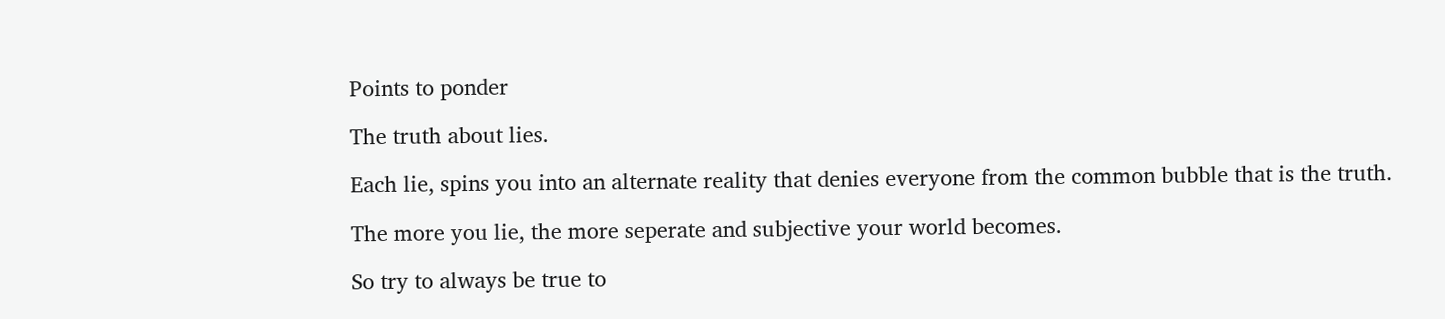Points to ponder

The truth about lies.

Each lie, spins you into an alternate reality that denies everyone from the common bubble that is the truth.

The more you lie, the more seperate and subjective your world becomes.

So try to always be true to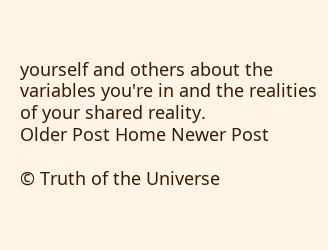yourself and others about the variables you're in and the realities of your shared reality.
Older Post Home Newer Post

© Truth of the Universe